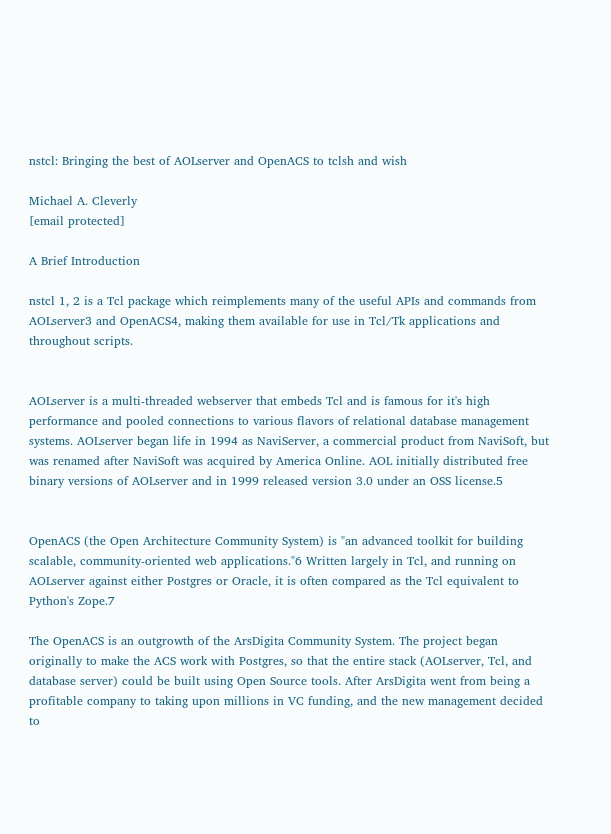nstcl: Bringing the best of AOLserver and OpenACS to tclsh and wish

Michael A. Cleverly
[email protected]

A Brief Introduction

nstcl 1, 2 is a Tcl package which reimplements many of the useful APIs and commands from AOLserver3 and OpenACS4, making them available for use in Tcl/Tk applications and throughout scripts.


AOLserver is a multi-threaded webserver that embeds Tcl and is famous for it's high performance and pooled connections to various flavors of relational database management systems. AOLserver began life in 1994 as NaviServer, a commercial product from NaviSoft, but was renamed after NaviSoft was acquired by America Online. AOL initially distributed free binary versions of AOLserver and in 1999 released version 3.0 under an OSS license.5


OpenACS (the Open Architecture Community System) is "an advanced toolkit for building scalable, community-oriented web applications."6 Written largely in Tcl, and running on AOLserver against either Postgres or Oracle, it is often compared as the Tcl equivalent to Python's Zope.7

The OpenACS is an outgrowth of the ArsDigita Community System. The project began originally to make the ACS work with Postgres, so that the entire stack (AOLserver, Tcl, and database server) could be built using Open Source tools. After ArsDigita went from being a profitable company to taking upon millions in VC funding, and the new management decided to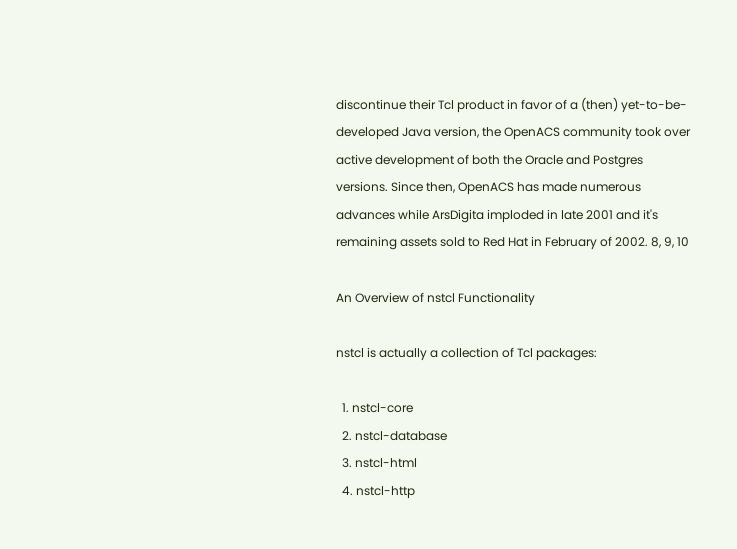discontinue their Tcl product in favor of a (then) yet-to-be-developed Java version, the OpenACS community took over active development of both the Oracle and Postgres versions. Since then, OpenACS has made numerous advances while ArsDigita imploded in late 2001 and it's remaining assets sold to Red Hat in February of 2002. 8, 9, 10

An Overview of nstcl Functionality

nstcl is actually a collection of Tcl packages:

  1. nstcl-core
  2. nstcl-database
  3. nstcl-html
  4. nstcl-http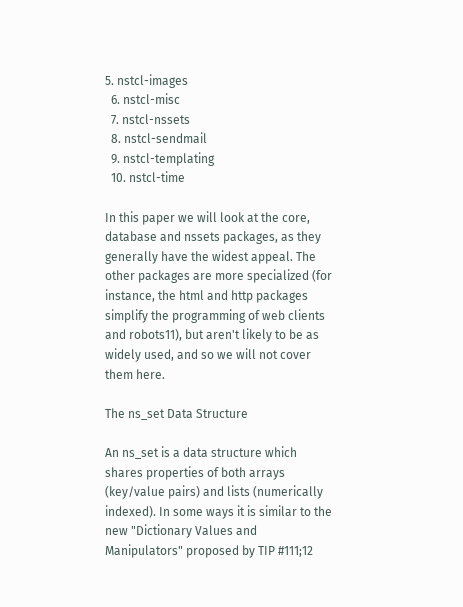5. nstcl-images
  6. nstcl-misc
  7. nstcl-nssets
  8. nstcl-sendmail
  9. nstcl-templating
  10. nstcl-time

In this paper we will look at the core, database and nssets packages, as they generally have the widest appeal. The other packages are more specialized (for instance, the html and http packages simplify the programming of web clients and robots11), but aren't likely to be as widely used, and so we will not cover them here.

The ns_set Data Structure

An ns_set is a data structure which shares properties of both arrays (key/value pairs) and lists (numerically indexed). In some ways it is similar to the new "Dictionary Values and Manipulators" proposed by TIP #111;12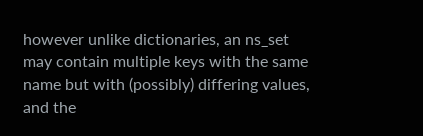however unlike dictionaries, an ns_set may contain multiple keys with the same name but with (possibly) differing values, and the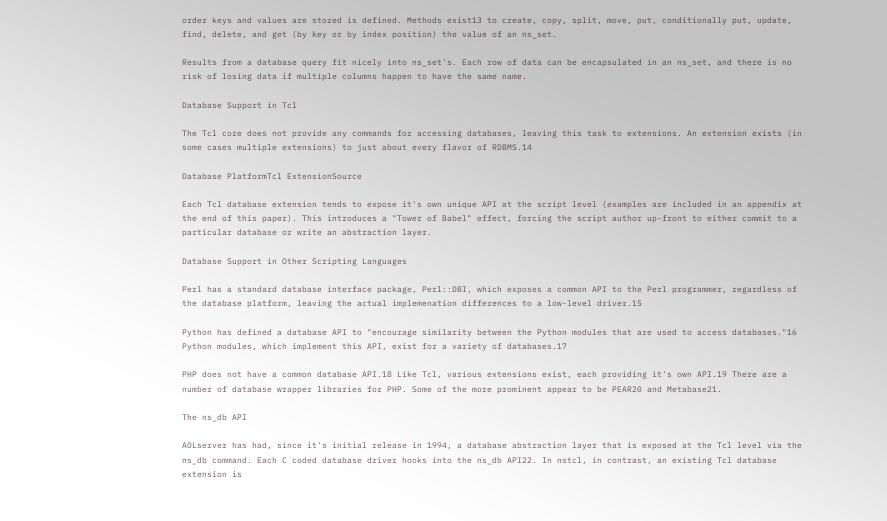order keys and values are stored is defined. Methods exist13 to create, copy, split, move, put, conditionally put, update, find, delete, and get (by key or by index position) the value of an ns_set.

Results from a database query fit nicely into ns_set's. Each row of data can be encapsulated in an ns_set, and there is no risk of losing data if multiple columns happen to have the same name.

Database Support in Tcl

The Tcl core does not provide any commands for accessing databases, leaving this task to extensions. An extension exists (in some cases multiple extensions) to just about every flavor of RDBMS.14

Database PlatformTcl ExtensionSource

Each Tcl database extension tends to expose it's own unique API at the script level (examples are included in an appendix at the end of this paper). This introduces a "Tower of Babel" effect, forcing the script author up-front to either commit to a particular database or write an abstraction layer.

Database Support in Other Scripting Languages

Perl has a standard database interface package, Perl::DBI, which exposes a common API to the Perl programmer, regardless of the database platform, leaving the actual implemenation differences to a low-level driver.15

Python has defined a database API to "encourage similarity between the Python modules that are used to access databases."16 Python modules, which implement this API, exist for a variety of databases.17

PHP does not have a common database API.18 Like Tcl, various extensions exist, each providing it's own API.19 There are a number of database wrapper libraries for PHP. Some of the more prominent appear to be PEAR20 and Metabase21.

The ns_db API

AOLserver has had, since it's initial release in 1994, a database abstraction layer that is exposed at the Tcl level via the ns_db command. Each C coded database driver hooks into the ns_db API22. In nstcl, in contrast, an existing Tcl database extension is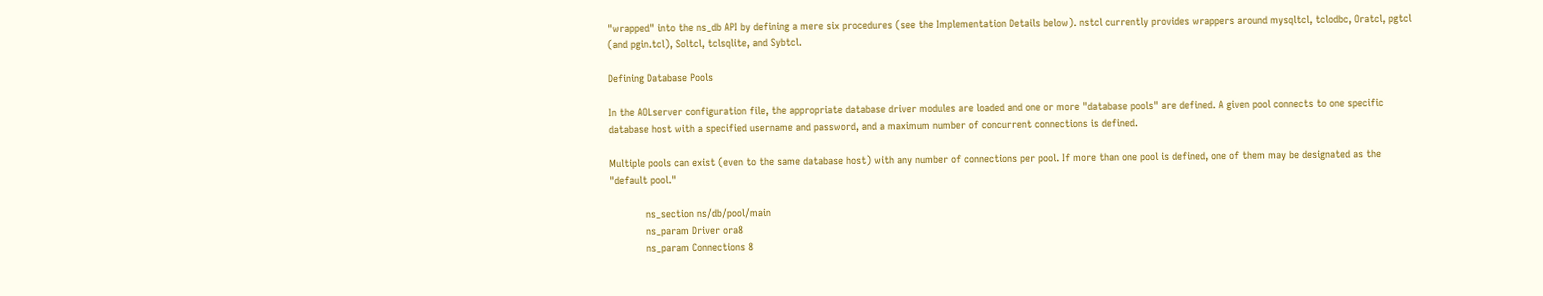"wrapped" into the ns_db API by defining a mere six procedures (see the Implementation Details below). nstcl currently provides wrappers around mysqltcl, tclodbc, Oratcl, pgtcl (and pgin.tcl), Soltcl, tclsqlite, and Sybtcl.

Defining Database Pools

In the AOLserver configuration file, the appropriate database driver modules are loaded and one or more "database pools" are defined. A given pool connects to one specific database host with a specified username and password, and a maximum number of concurrent connections is defined.

Multiple pools can exist (even to the same database host) with any number of connections per pool. If more than one pool is defined, one of them may be designated as the "default pool."

            ns_section ns/db/pool/main
            ns_param Driver ora8
            ns_param Connections 8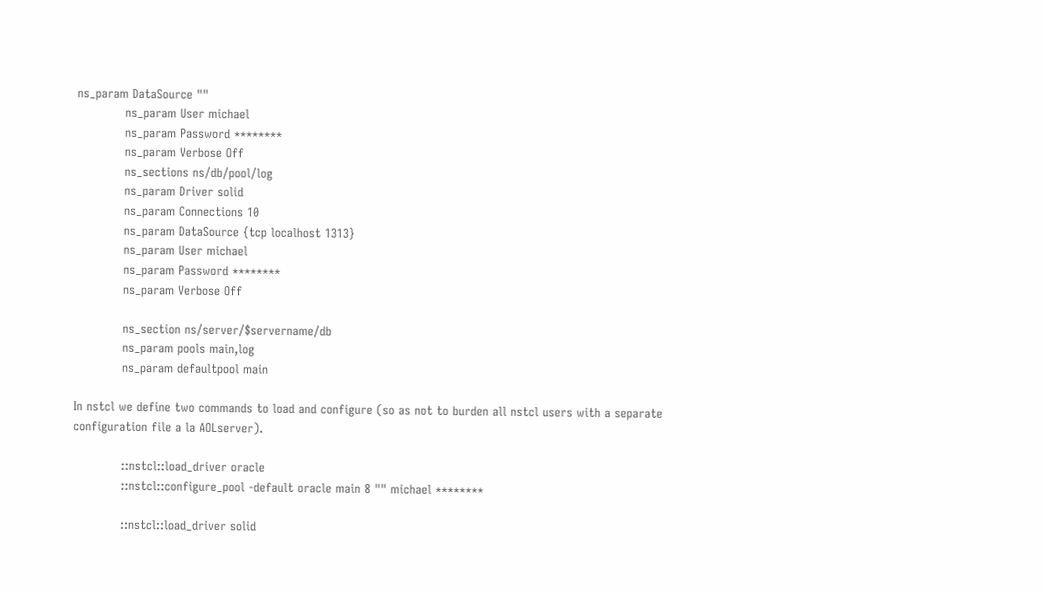ns_param DataSource ""
            ns_param User michael
            ns_param Password ********
            ns_param Verbose Off
            ns_sections ns/db/pool/log
            ns_param Driver solid
            ns_param Connections 10
            ns_param DataSource {tcp localhost 1313}
            ns_param User michael
            ns_param Password ********
            ns_param Verbose Off

            ns_section ns/server/$servername/db
            ns_param pools main,log
            ns_param defaultpool main

In nstcl we define two commands to load and configure (so as not to burden all nstcl users with a separate configuration file a la AOLserver).

            ::nstcl::load_driver oracle
            ::nstcl::configure_pool -default oracle main 8 "" michael ********

            ::nstcl::load_driver solid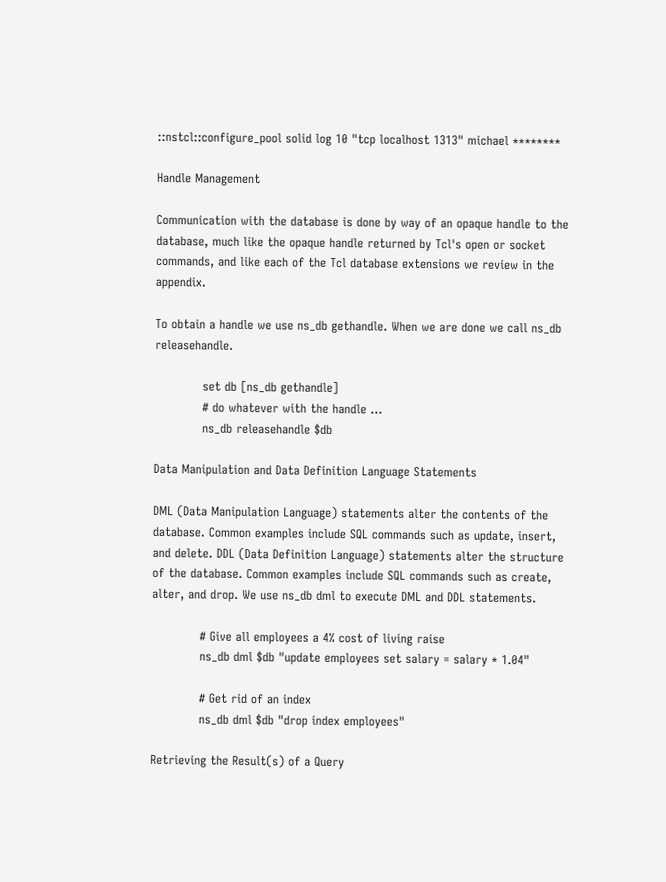::nstcl::configure_pool solid log 10 "tcp localhost 1313" michael ********

Handle Management

Communication with the database is done by way of an opaque handle to the database, much like the opaque handle returned by Tcl's open or socket commands, and like each of the Tcl database extensions we review in the appendix.

To obtain a handle we use ns_db gethandle. When we are done we call ns_db releasehandle.

            set db [ns_db gethandle]
            # do whatever with the handle ...
            ns_db releasehandle $db

Data Manipulation and Data Definition Language Statements

DML (Data Manipulation Language) statements alter the contents of the database. Common examples include SQL commands such as update, insert, and delete. DDL (Data Definition Language) statements alter the structure of the database. Common examples include SQL commands such as create, alter, and drop. We use ns_db dml to execute DML and DDL statements.

            # Give all employees a 4% cost of living raise
            ns_db dml $db "update employees set salary = salary * 1.04"

            # Get rid of an index
            ns_db dml $db "drop index employees"

Retrieving the Result(s) of a Query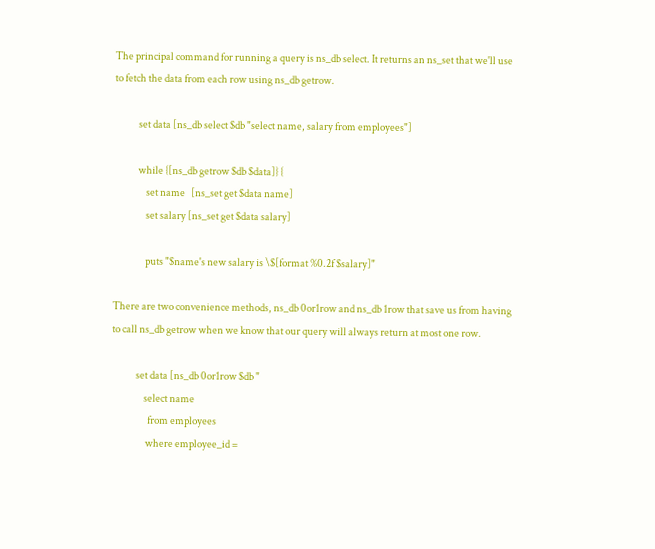The principal command for running a query is ns_db select. It returns an ns_set that we'll use to fetch the data from each row using ns_db getrow.

            set data [ns_db select $db "select name, salary from employees"]

            while {[ns_db getrow $db $data]} {
                set name   [ns_set get $data name]
                set salary [ns_set get $data salary]

                puts "$name's new salary is \$[format %0.2f $salary]"

There are two convenience methods, ns_db 0or1row and ns_db 1row that save us from having to call ns_db getrow when we know that our query will always return at most one row.

            set data [ns_db 0or1row $db "
                select name
                  from employees
                 where employee_id =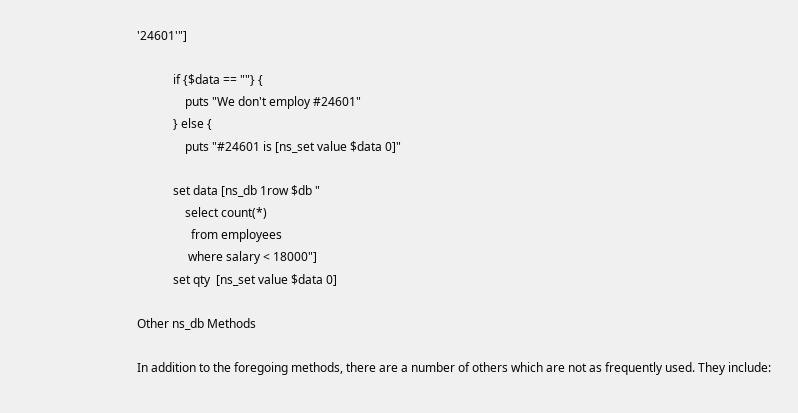'24601'"]

            if {$data == ""} {
                puts "We don't employ #24601"
            } else {
                puts "#24601 is [ns_set value $data 0]"

            set data [ns_db 1row $db "
                select count(*)
                  from employees
                 where salary < 18000"]
            set qty  [ns_set value $data 0]

Other ns_db Methods

In addition to the foregoing methods, there are a number of others which are not as frequently used. They include: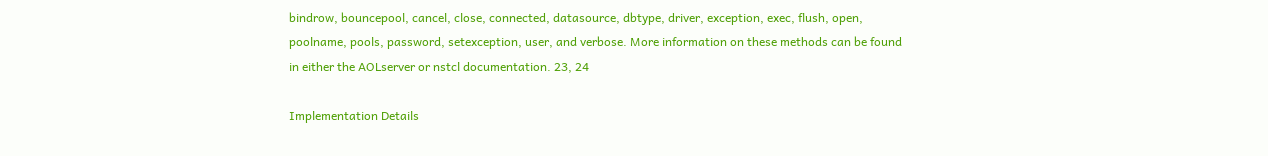bindrow, bouncepool, cancel, close, connected, datasource, dbtype, driver, exception, exec, flush, open, poolname, pools, password, setexception, user, and verbose. More information on these methods can be found in either the AOLserver or nstcl documentation. 23, 24

Implementation Details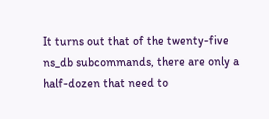It turns out that of the twenty-five ns_db subcommands, there are only a half-dozen that need to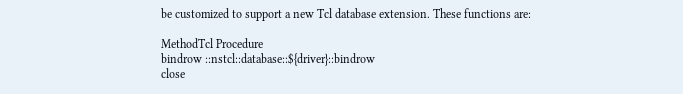be customized to support a new Tcl database extension. These functions are:

MethodTcl Procedure
bindrow ::nstcl::database::${driver}::bindrow
close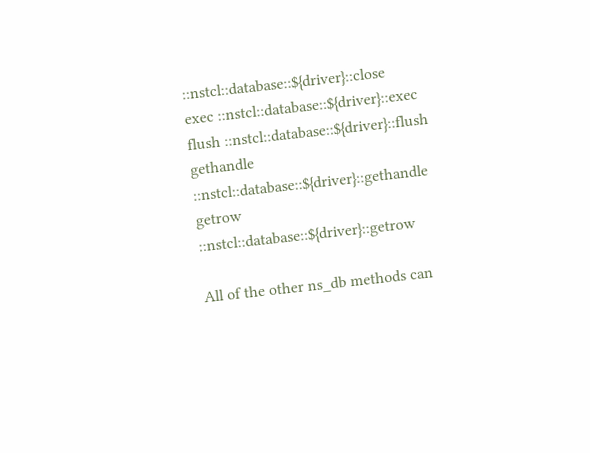::nstcl::database::${driver}::close
exec ::nstcl::database::${driver}::exec
flush ::nstcl::database::${driver}::flush
gethandle ::nstcl::database::${driver}::gethandle
getrow ::nstcl::database::${driver}::getrow

All of the other ns_db methods can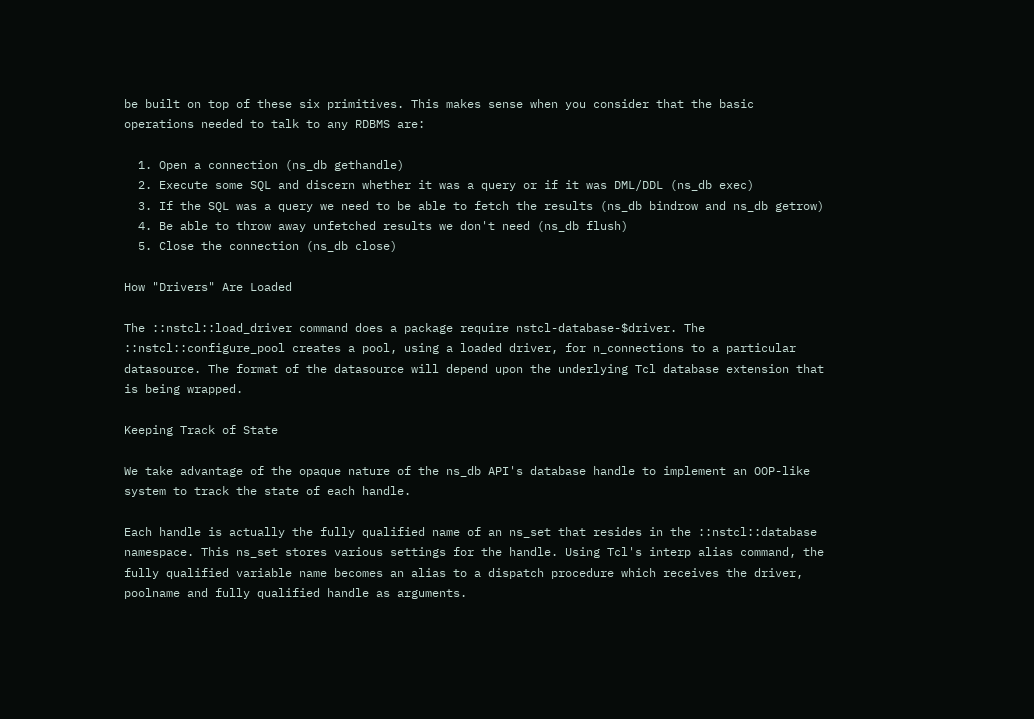be built on top of these six primitives. This makes sense when you consider that the basic operations needed to talk to any RDBMS are:

  1. Open a connection (ns_db gethandle)
  2. Execute some SQL and discern whether it was a query or if it was DML/DDL (ns_db exec)
  3. If the SQL was a query we need to be able to fetch the results (ns_db bindrow and ns_db getrow)
  4. Be able to throw away unfetched results we don't need (ns_db flush)
  5. Close the connection (ns_db close)

How "Drivers" Are Loaded

The ::nstcl::load_driver command does a package require nstcl-database-$driver. The ::nstcl::configure_pool creates a pool, using a loaded driver, for n_connections to a particular datasource. The format of the datasource will depend upon the underlying Tcl database extension that is being wrapped.

Keeping Track of State

We take advantage of the opaque nature of the ns_db API's database handle to implement an OOP-like system to track the state of each handle.

Each handle is actually the fully qualified name of an ns_set that resides in the ::nstcl::database namespace. This ns_set stores various settings for the handle. Using Tcl's interp alias command, the fully qualified variable name becomes an alias to a dispatch procedure which receives the driver, poolname and fully qualified handle as arguments.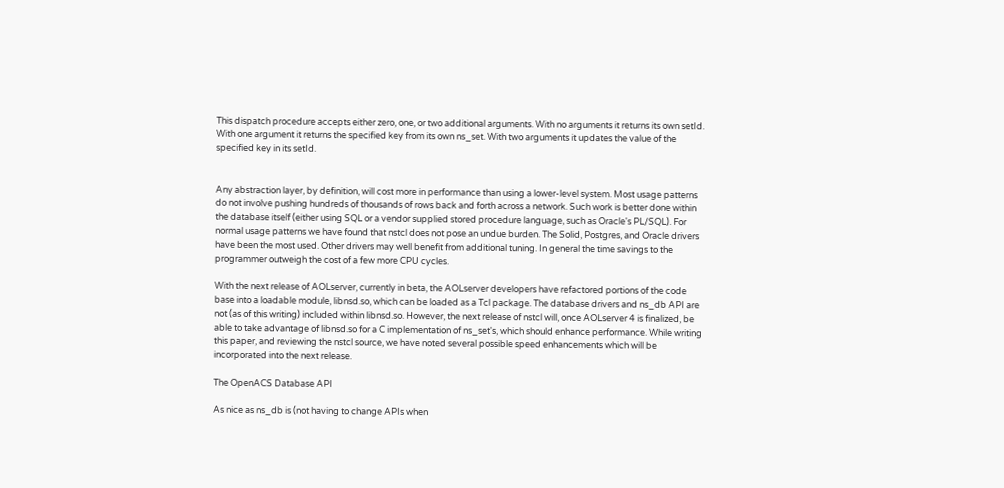This dispatch procedure accepts either zero, one, or two additional arguments. With no arguments it returns its own setId. With one argument it returns the specified key from its own ns_set. With two arguments it updates the value of the specified key in its setId.


Any abstraction layer, by definition, will cost more in performance than using a lower-level system. Most usage patterns do not involve pushing hundreds of thousands of rows back and forth across a network. Such work is better done within the database itself (either using SQL or a vendor supplied stored procedure language, such as Oracle's PL/SQL). For normal usage patterns we have found that nstcl does not pose an undue burden. The Solid, Postgres, and Oracle drivers have been the most used. Other drivers may well benefit from additional tuning. In general the time savings to the programmer outweigh the cost of a few more CPU cycles.

With the next release of AOLserver, currently in beta, the AOLserver developers have refactored portions of the code base into a loadable module, libnsd.so, which can be loaded as a Tcl package. The database drivers and ns_db API are not (as of this writing) included within libnsd.so. However, the next release of nstcl will, once AOLserver 4 is finalized, be able to take advantage of libnsd.so for a C implementation of ns_set's, which should enhance performance. While writing this paper, and reviewing the nstcl source, we have noted several possible speed enhancements which will be incorporated into the next release.

The OpenACS Database API

As nice as ns_db is (not having to change APIs when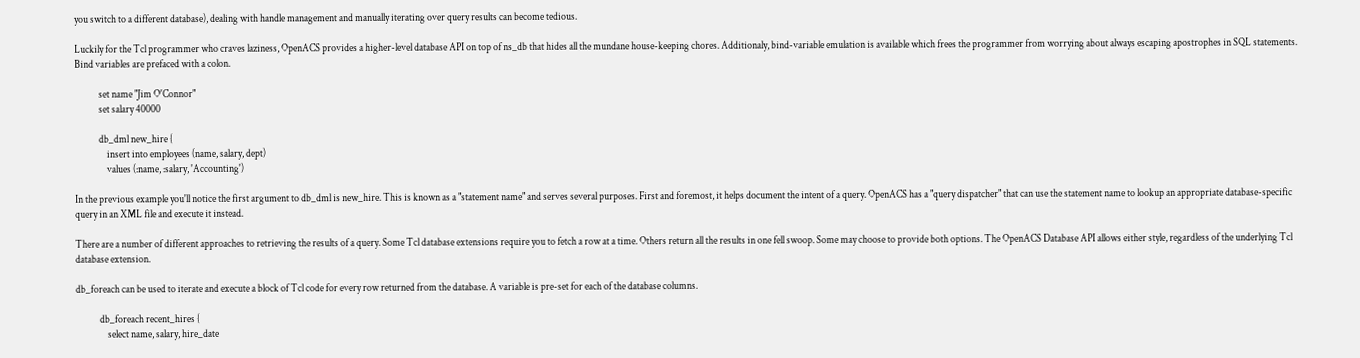you switch to a different database), dealing with handle management and manually iterating over query results can become tedious.

Luckily for the Tcl programmer who craves laziness, OpenACS provides a higher-level database API on top of ns_db that hides all the mundane house-keeping chores. Additionaly, bind-variable emulation is available which frees the programmer from worrying about always escaping apostrophes in SQL statements. Bind variables are prefaced with a colon.

            set name "Jim O'Connor"
            set salary 40000

            db_dml new_hire {
                insert into employees (name, salary, dept)
                values (:name, :salary, 'Accounting')

In the previous example you'll notice the first argument to db_dml is new_hire. This is known as a "statement name" and serves several purposes. First and foremost, it helps document the intent of a query. OpenACS has a "query dispatcher" that can use the statement name to lookup an appropriate database-specific query in an XML file and execute it instead.

There are a number of different approaches to retrieving the results of a query. Some Tcl database extensions require you to fetch a row at a time. Others return all the results in one fell swoop. Some may choose to provide both options. The OpenACS Database API allows either style, regardless of the underlying Tcl database extension.

db_foreach can be used to iterate and execute a block of Tcl code for every row returned from the database. A variable is pre-set for each of the database columns.

            db_foreach recent_hires {
                select name, salary, hire_date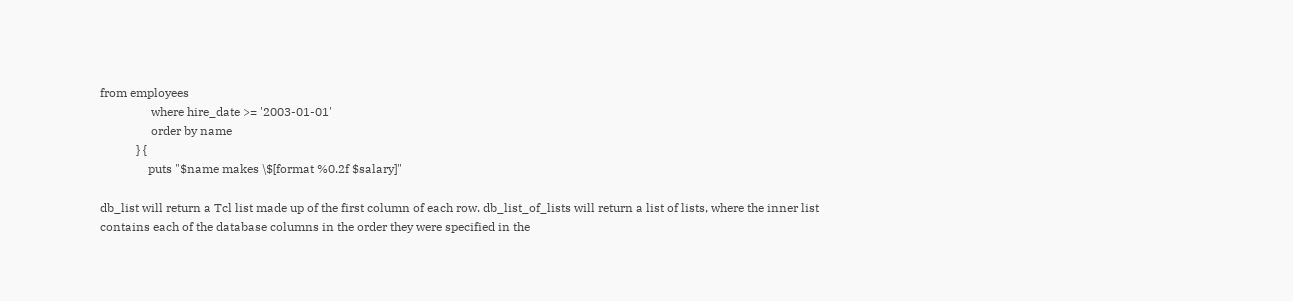from employees
                 where hire_date >= '2003-01-01'
                 order by name
            } {
                puts "$name makes \$[format %0.2f $salary]"

db_list will return a Tcl list made up of the first column of each row. db_list_of_lists will return a list of lists, where the inner list contains each of the database columns in the order they were specified in the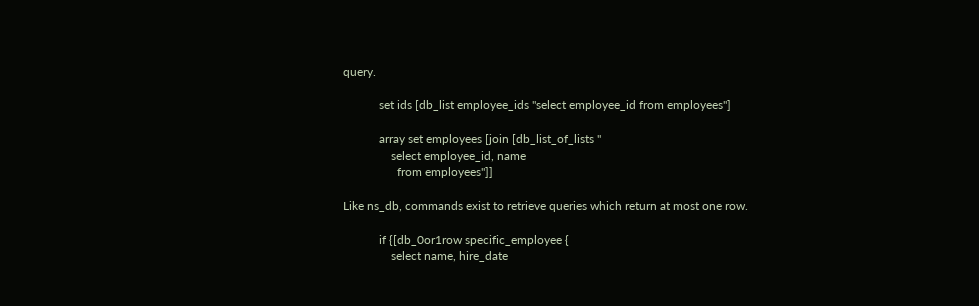query.

            set ids [db_list employee_ids "select employee_id from employees"]

            array set employees [join [db_list_of_lists "
                select employee_id, name
                  from employees"]]

Like ns_db, commands exist to retrieve queries which return at most one row.

            if {[db_0or1row specific_employee {
                select name, hire_date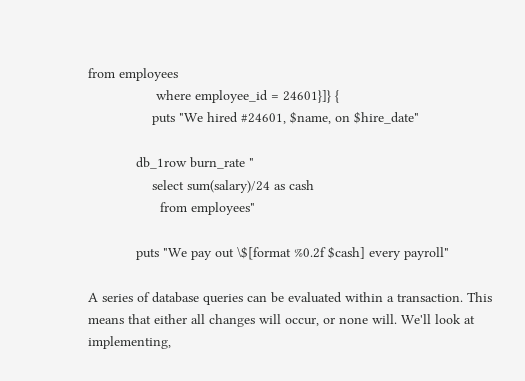from employees
                 where employee_id = 24601}]} {
                puts "We hired #24601, $name, on $hire_date"

            db_1row burn_rate "
                select sum(salary)/24 as cash
                  from employees"

            puts "We pay out \$[format %0.2f $cash] every payroll"

A series of database queries can be evaluated within a transaction. This means that either all changes will occur, or none will. We'll look at implementing,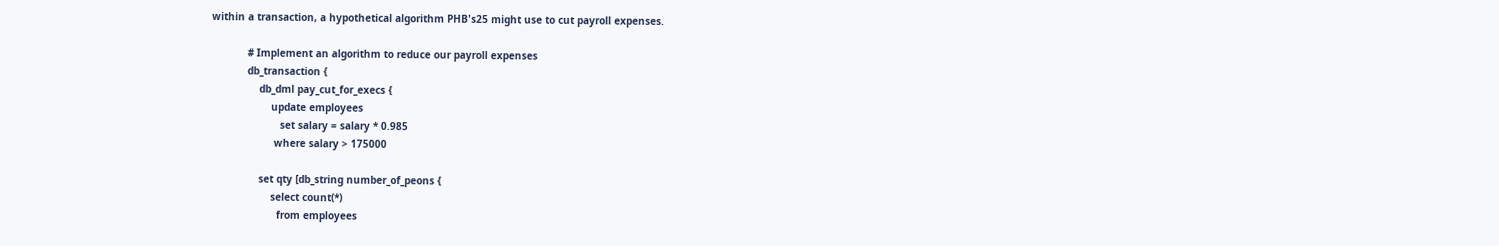within a transaction, a hypothetical algorithm PHB's25 might use to cut payroll expenses.

            # Implement an algorithm to reduce our payroll expenses
            db_transaction {
                db_dml pay_cut_for_execs {
                    update employees
                       set salary = salary * 0.985
                     where salary > 175000

                set qty [db_string number_of_peons {
                    select count(*)
                      from employees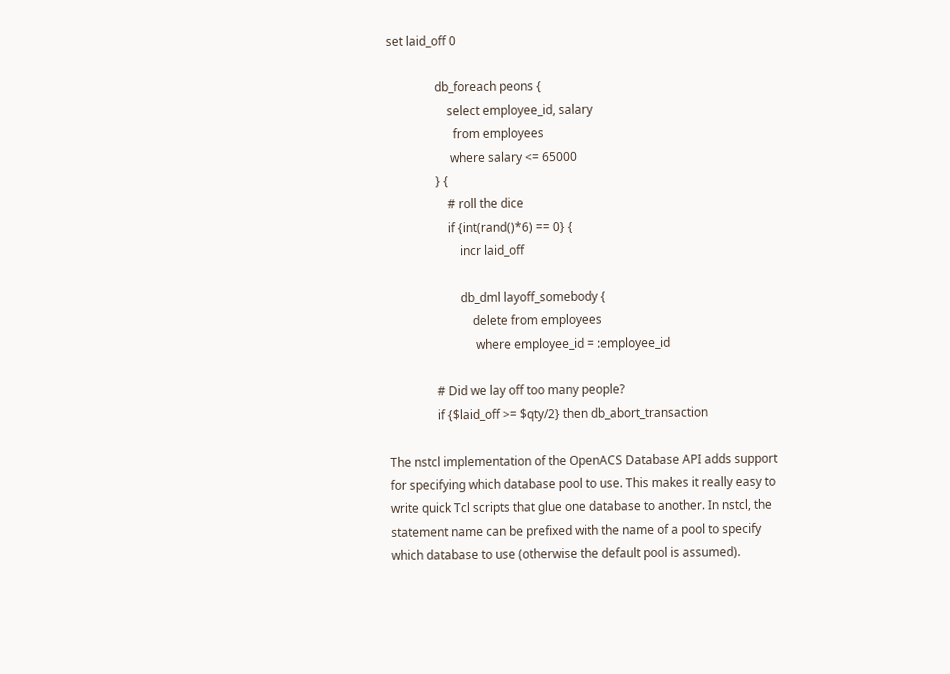set laid_off 0

                db_foreach peons {
                    select employee_id, salary
                      from employees
                     where salary <= 65000
                } {
                    # roll the dice
                    if {int(rand()*6) == 0} {
                        incr laid_off

                        db_dml layoff_somebody {
                            delete from employees
                             where employee_id = :employee_id

                # Did we lay off too many people?
                if {$laid_off >= $qty/2} then db_abort_transaction

The nstcl implementation of the OpenACS Database API adds support for specifying which database pool to use. This makes it really easy to write quick Tcl scripts that glue one database to another. In nstcl, the statement name can be prefixed with the name of a pool to specify which database to use (otherwise the default pool is assumed).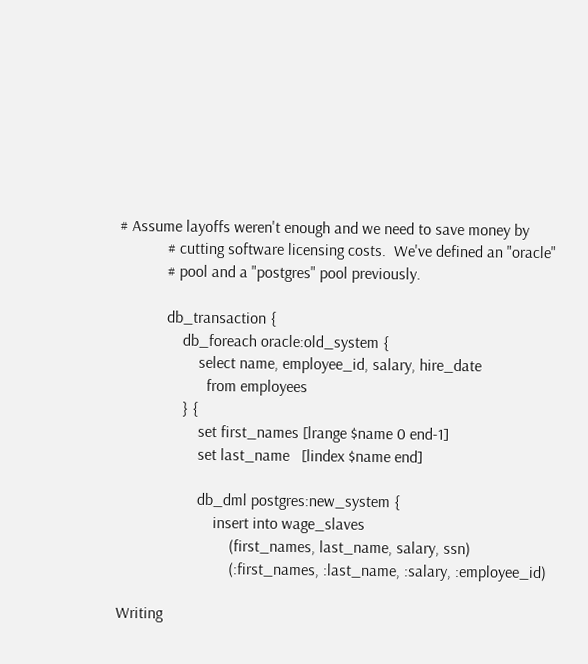# Assume layoffs weren't enough and we need to save money by
            # cutting software licensing costs.  We've defined an "oracle"
            # pool and a "postgres" pool previously.

            db_transaction {
                db_foreach oracle:old_system {
                    select name, employee_id, salary, hire_date
                      from employees
                } {
                    set first_names [lrange $name 0 end-1]
                    set last_name   [lindex $name end]

                    db_dml postgres:new_system {
                        insert into wage_slaves
                            (first_names, last_name, salary, ssn)
                            (:first_names, :last_name, :salary, :employee_id)

Writing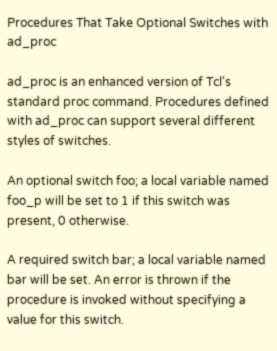Procedures That Take Optional Switches with ad_proc

ad_proc is an enhanced version of Tcl's standard proc command. Procedures defined with ad_proc can support several different styles of switches.

An optional switch foo; a local variable named foo_p will be set to 1 if this switch was present, 0 otherwise.

A required switch bar; a local variable named bar will be set. An error is thrown if the procedure is invoked without specifying a value for this switch.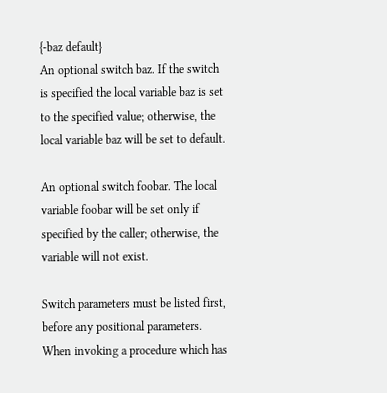{-baz default}
An optional switch baz. If the switch is specified the local variable baz is set to the specified value; otherwise, the local variable baz will be set to default.

An optional switch foobar. The local variable foobar will be set only if specified by the caller; otherwise, the variable will not exist.

Switch parameters must be listed first, before any positional parameters. When invoking a procedure which has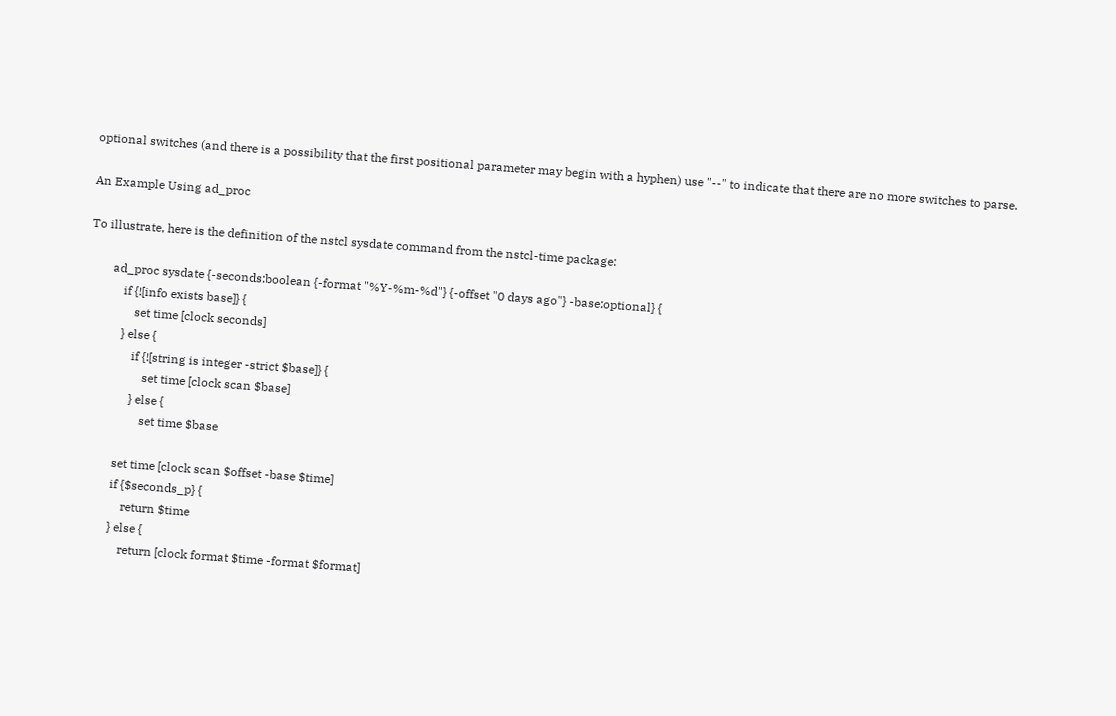optional switches (and there is a possibility that the first positional parameter may begin with a hyphen) use "--" to indicate that there are no more switches to parse.

An Example Using ad_proc

To illustrate, here is the definition of the nstcl sysdate command from the nstcl-time package:

        ad_proc sysdate {-seconds:boolean {-format "%Y-%m-%d"} {-offset "0 days ago"} -base:optional} {
            if {![info exists base]} {
                set time [clock seconds]
            } else {
                if {![string is integer -strict $base]} {
                    set time [clock scan $base]
                } else {
                    set time $base

            set time [clock scan $offset -base $time]
            if {$seconds_p} {
                return $time
            } else {
                return [clock format $time -format $format]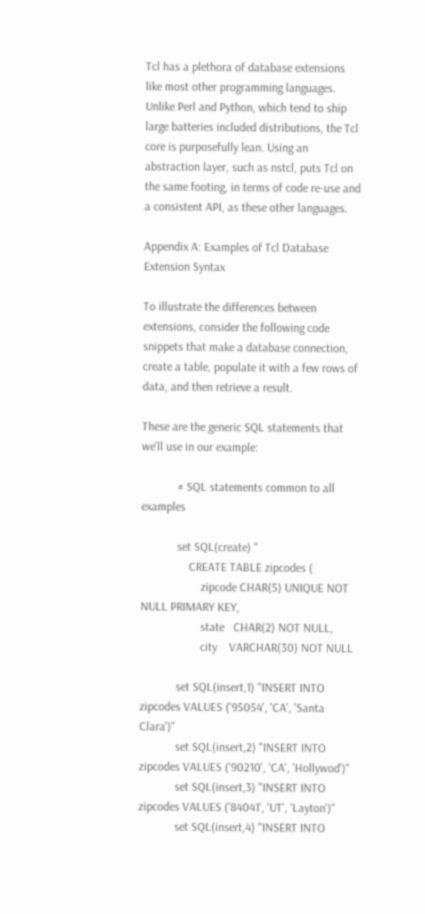Tcl has a plethora of database extensions like most other programming languages. Unlike Perl and Python, which tend to ship large batteries included distributions, the Tcl core is purposefully lean. Using an abstraction layer, such as nstcl, puts Tcl on the same footing, in terms of code re-use and a consistent API, as these other languages.

Appendix A: Examples of Tcl Database Extension Syntax

To illustrate the differences between extensions, consider the following code snippets that make a database connection, create a table, populate it with a few rows of data, and then retrieve a result.

These are the generic SQL statements that we'll use in our example:

            # SQL statements common to all examples

            set SQL(create) "
                CREATE TABLE zipcodes (
                    zipcode CHAR(5) UNIQUE NOT NULL PRIMARY KEY,
                    state   CHAR(2) NOT NULL,
                    city    VARCHAR(30) NOT NULL

            set SQL(insert,1) "INSERT INTO zipcodes VALUES ('95054', 'CA', 'Santa Clara')"
            set SQL(insert,2) "INSERT INTO zipcodes VALUES ('90210', 'CA', 'Hollywod')"
            set SQL(insert,3) "INSERT INTO zipcodes VALUES ('84041', 'UT', 'Layton')"
            set SQL(insert,4) "INSERT INTO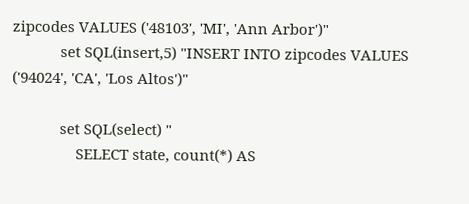zipcodes VALUES ('48103', 'MI', 'Ann Arbor')"
            set SQL(insert,5) "INSERT INTO zipcodes VALUES ('94024', 'CA', 'Los Altos')"

            set SQL(select) "
                SELECT state, count(*) AS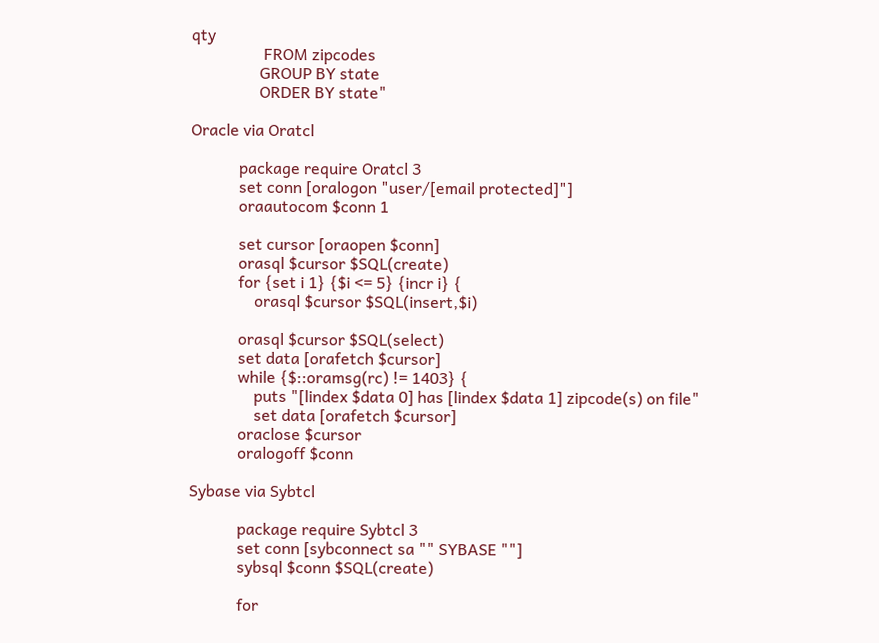qty
                  FROM zipcodes
                 GROUP BY state
                 ORDER BY state"

Oracle via Oratcl

            package require Oratcl 3
            set conn [oralogon "user/[email protected]"]
            oraautocom $conn 1

            set cursor [oraopen $conn]
            orasql $cursor $SQL(create)
            for {set i 1} {$i <= 5} {incr i} {
                orasql $cursor $SQL(insert,$i)

            orasql $cursor $SQL(select)
            set data [orafetch $cursor]
            while {$::oramsg(rc) != 1403} {
                puts "[lindex $data 0] has [lindex $data 1] zipcode(s) on file"
                set data [orafetch $cursor]
            oraclose $cursor
            oralogoff $conn

Sybase via Sybtcl

            package require Sybtcl 3
            set conn [sybconnect sa "" SYBASE ""]
            sybsql $conn $SQL(create)

            for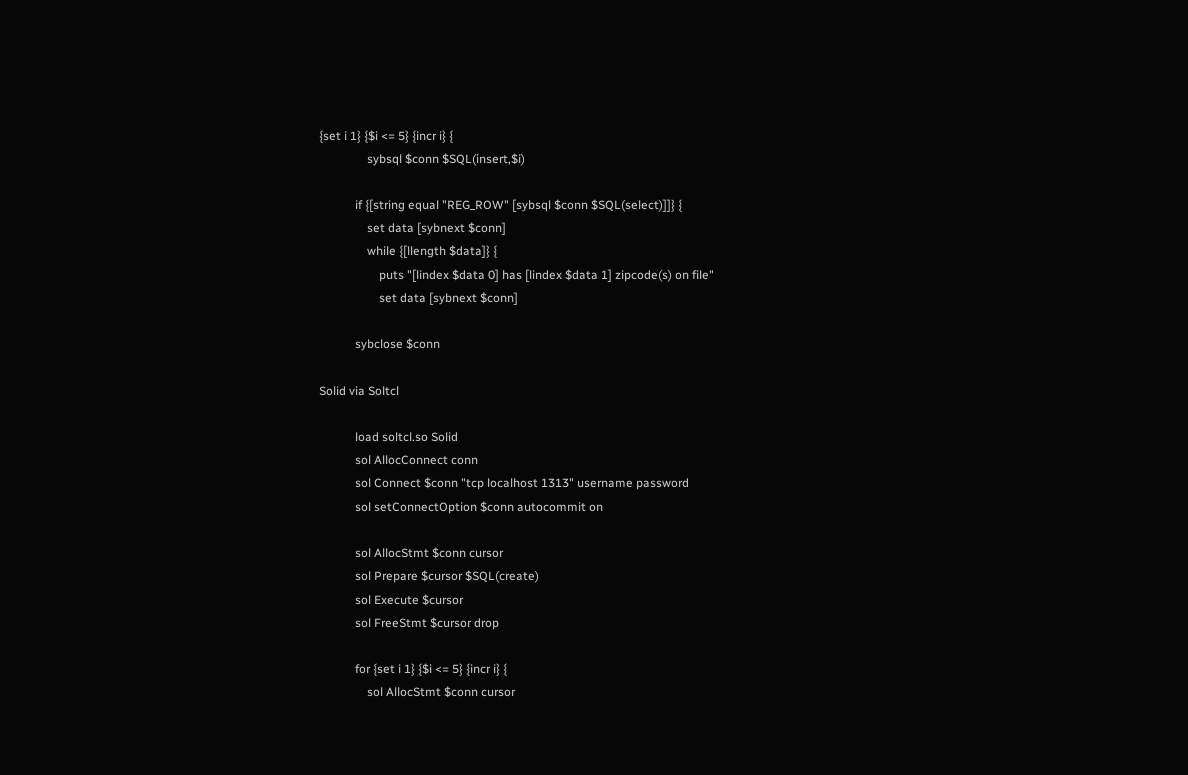{set i 1} {$i <= 5} {incr i} {
                sybsql $conn $SQL(insert,$i)

            if {[string equal "REG_ROW" [sybsql $conn $SQL(select)]]} {
                set data [sybnext $conn]
                while {[llength $data]} {
                    puts "[lindex $data 0] has [lindex $data 1] zipcode(s) on file"
                    set data [sybnext $conn]

            sybclose $conn

Solid via Soltcl

            load soltcl.so Solid
            sol AllocConnect conn
            sol Connect $conn "tcp localhost 1313" username password
            sol setConnectOption $conn autocommit on

            sol AllocStmt $conn cursor
            sol Prepare $cursor $SQL(create)
            sol Execute $cursor
            sol FreeStmt $cursor drop

            for {set i 1} {$i <= 5} {incr i} {
                sol AllocStmt $conn cursor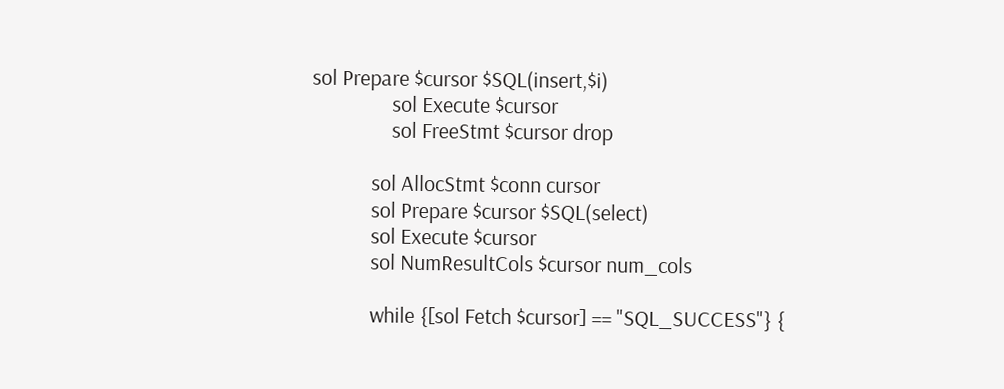sol Prepare $cursor $SQL(insert,$i)
                sol Execute $cursor
                sol FreeStmt $cursor drop

            sol AllocStmt $conn cursor
            sol Prepare $cursor $SQL(select)
            sol Execute $cursor
            sol NumResultCols $cursor num_cols

            while {[sol Fetch $cursor] == "SQL_SUCCESS"} {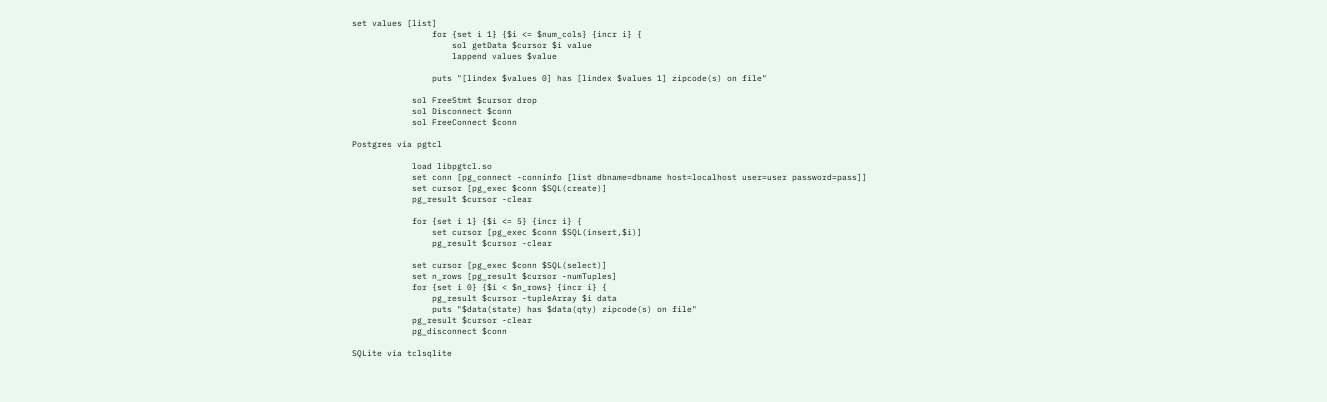set values [list]
                for {set i 1} {$i <= $num_cols} {incr i} {
                    sol getData $cursor $i value
                    lappend values $value

                puts "[lindex $values 0] has [lindex $values 1] zipcode(s) on file"

            sol FreeStmt $cursor drop
            sol Disconnect $conn
            sol FreeConnect $conn

Postgres via pgtcl

            load libpgtcl.so
            set conn [pg_connect -conninfo [list dbname=dbname host=localhost user=user password=pass]]
            set cursor [pg_exec $conn $SQL(create)]
            pg_result $cursor -clear

            for {set i 1} {$i <= 5} {incr i} {
                set cursor [pg_exec $conn $SQL(insert,$i)]
                pg_result $cursor -clear

            set cursor [pg_exec $conn $SQL(select)]
            set n_rows [pg_result $cursor -numTuples]
            for {set i 0} {$i < $n_rows} {incr i} {
                pg_result $cursor -tupleArray $i data
                puts "$data(state) has $data(qty) zipcode(s) on file"
            pg_result $cursor -clear
            pg_disconnect $conn

SQLite via tclsqlite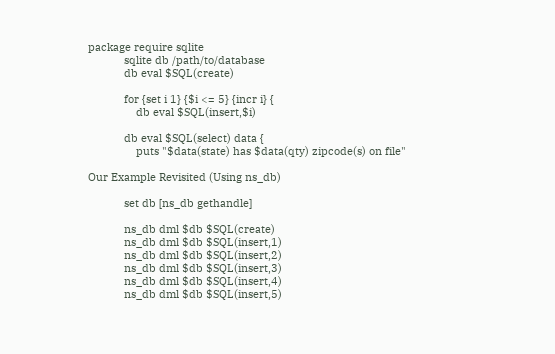package require sqlite
            sqlite db /path/to/database
            db eval $SQL(create)

            for {set i 1} {$i <= 5} {incr i} {
                db eval $SQL(insert,$i)

            db eval $SQL(select) data {
                puts "$data(state) has $data(qty) zipcode(s) on file"

Our Example Revisited (Using ns_db)

            set db [ns_db gethandle]

            ns_db dml $db $SQL(create)
            ns_db dml $db $SQL(insert,1)
            ns_db dml $db $SQL(insert,2)
            ns_db dml $db $SQL(insert,3)
            ns_db dml $db $SQL(insert,4)
            ns_db dml $db $SQL(insert,5)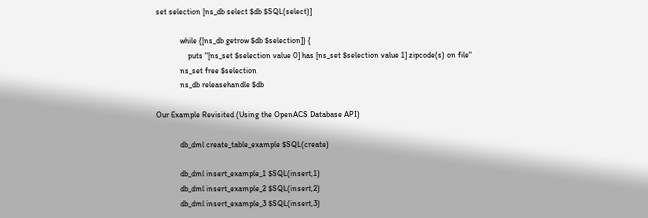set selection [ns_db select $db $SQL(select)]

            while {[ns_db getrow $db $selection]} {
                puts "[ns_set $selection value 0] has [ns_set $selection value 1] zipcode(s) on file"
            ns_set free $selection
            ns_db releasehandle $db

Our Example Revisited (Using the OpenACS Database API)

            db_dml create_table_example $SQL(create)

            db_dml insert_example_1 $SQL(insert,1)
            db_dml insert_example_2 $SQL(insert,2)
            db_dml insert_example_3 $SQL(insert,3)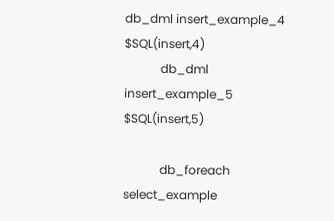db_dml insert_example_4 $SQL(insert,4)
            db_dml insert_example_5 $SQL(insert,5)

            db_foreach select_example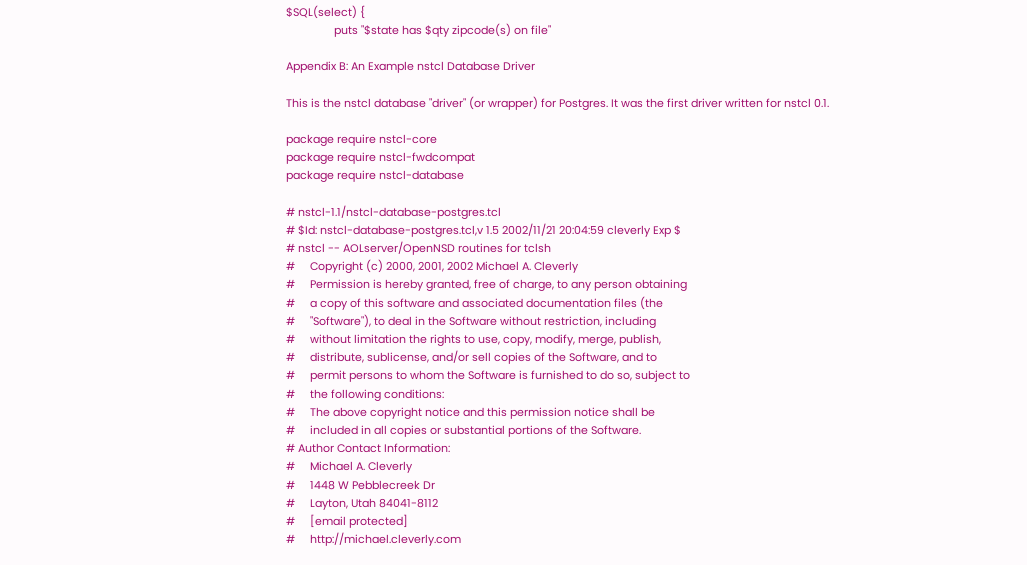$SQL(select) {
                puts "$state has $qty zipcode(s) on file"

Appendix B: An Example nstcl Database Driver

This is the nstcl database "driver" (or wrapper) for Postgres. It was the first driver written for nstcl 0.1.

package require nstcl-core
package require nstcl-fwdcompat
package require nstcl-database

# nstcl-1.1/nstcl-database-postgres.tcl
# $Id: nstcl-database-postgres.tcl,v 1.5 2002/11/21 20:04:59 cleverly Exp $
# nstcl -- AOLserver/OpenNSD routines for tclsh
#     Copyright (c) 2000, 2001, 2002 Michael A. Cleverly
#     Permission is hereby granted, free of charge, to any person obtaining
#     a copy of this software and associated documentation files (the
#     "Software"), to deal in the Software without restriction, including
#     without limitation the rights to use, copy, modify, merge, publish,
#     distribute, sublicense, and/or sell copies of the Software, and to
#     permit persons to whom the Software is furnished to do so, subject to
#     the following conditions:
#     The above copyright notice and this permission notice shall be
#     included in all copies or substantial portions of the Software.
# Author Contact Information:
#     Michael A. Cleverly
#     1448 W Pebblecreek Dr
#     Layton, Utah 84041-8112
#     [email protected]
#     http://michael.cleverly.com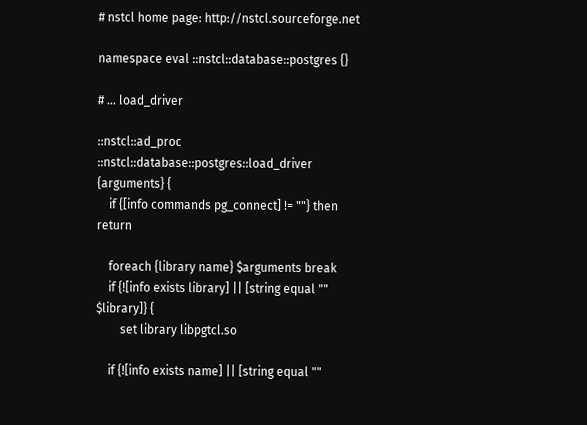# nstcl home page: http://nstcl.sourceforge.net

namespace eval ::nstcl::database::postgres {}

# ... load_driver

::nstcl::ad_proc ::nstcl::database::postgres::load_driver {arguments} {
    if {[info commands pg_connect] != ""} then return

    foreach {library name} $arguments break
    if {![info exists library] || [string equal "" $library]} {
        set library libpgtcl.so

    if {![info exists name] || [string equal ""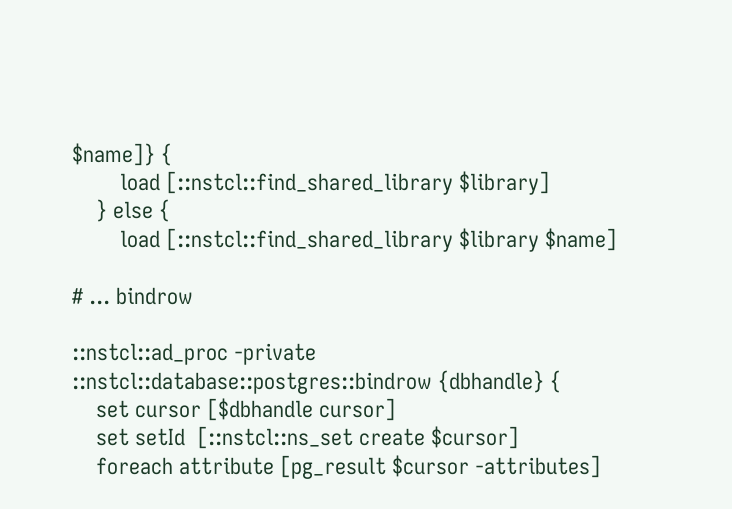$name]} {
        load [::nstcl::find_shared_library $library]
    } else {
        load [::nstcl::find_shared_library $library $name]

# ... bindrow

::nstcl::ad_proc -private ::nstcl::database::postgres::bindrow {dbhandle} {
    set cursor [$dbhandle cursor]
    set setId  [::nstcl::ns_set create $cursor]
    foreach attribute [pg_result $cursor -attributes]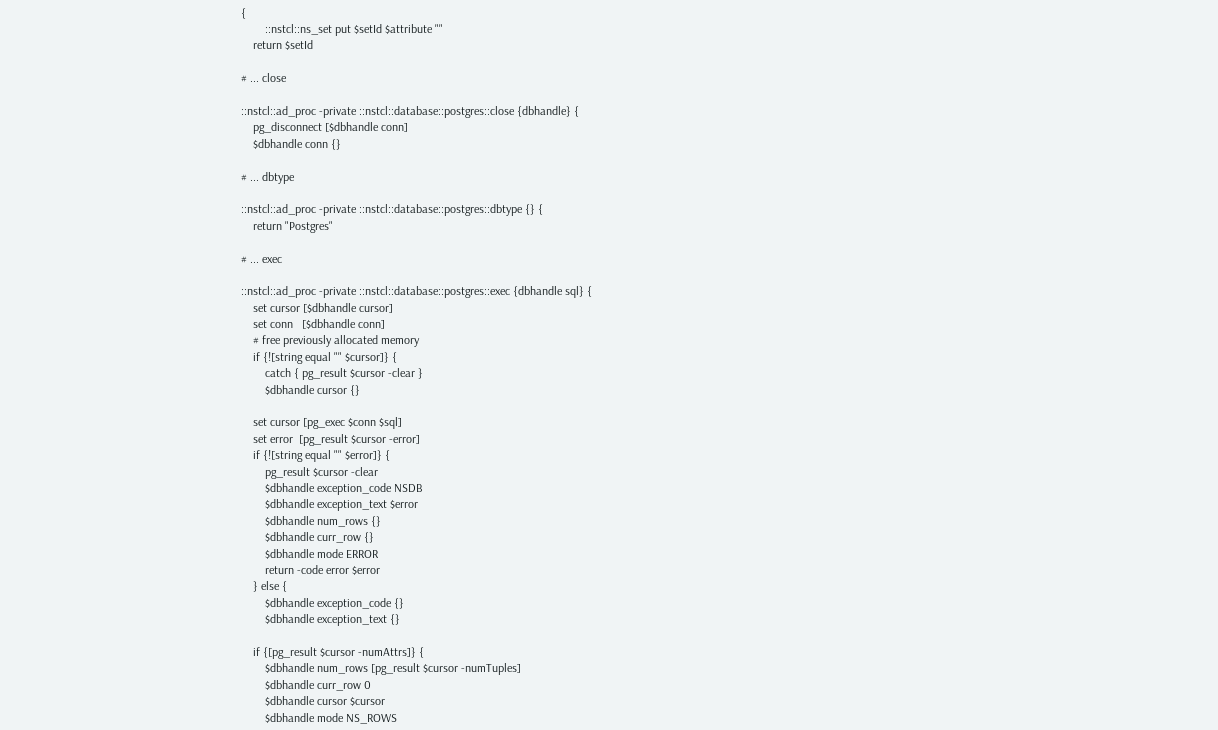{
        ::nstcl::ns_set put $setId $attribute ""
    return $setId

# ... close

::nstcl::ad_proc -private ::nstcl::database::postgres::close {dbhandle} {
    pg_disconnect [$dbhandle conn]
    $dbhandle conn {}

# ... dbtype

::nstcl::ad_proc -private ::nstcl::database::postgres::dbtype {} {
    return "Postgres"

# ... exec

::nstcl::ad_proc -private ::nstcl::database::postgres::exec {dbhandle sql} {
    set cursor [$dbhandle cursor]
    set conn   [$dbhandle conn]
    # free previously allocated memory
    if {![string equal "" $cursor]} {
        catch { pg_result $cursor -clear }
        $dbhandle cursor {}

    set cursor [pg_exec $conn $sql]
    set error  [pg_result $cursor -error]
    if {![string equal "" $error]} {
        pg_result $cursor -clear
        $dbhandle exception_code NSDB
        $dbhandle exception_text $error
        $dbhandle num_rows {}
        $dbhandle curr_row {}
        $dbhandle mode ERROR
        return -code error $error
    } else {
        $dbhandle exception_code {}
        $dbhandle exception_text {}

    if {[pg_result $cursor -numAttrs]} {
        $dbhandle num_rows [pg_result $cursor -numTuples]
        $dbhandle curr_row 0
        $dbhandle cursor $cursor
        $dbhandle mode NS_ROWS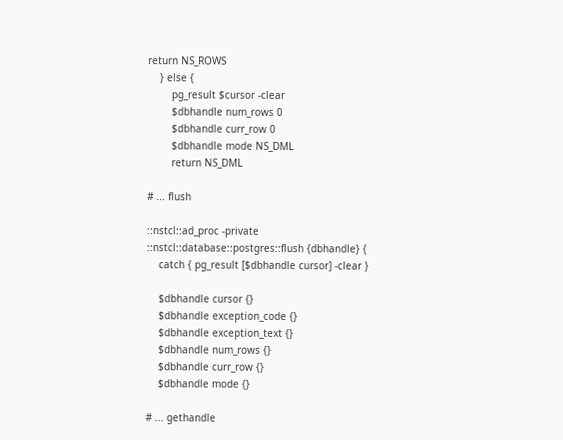return NS_ROWS
    } else {
        pg_result $cursor -clear
        $dbhandle num_rows 0
        $dbhandle curr_row 0
        $dbhandle mode NS_DML
        return NS_DML

# ... flush

::nstcl::ad_proc -private ::nstcl::database::postgres::flush {dbhandle} {
    catch { pg_result [$dbhandle cursor] -clear }

    $dbhandle cursor {}
    $dbhandle exception_code {}
    $dbhandle exception_text {}
    $dbhandle num_rows {}
    $dbhandle curr_row {}
    $dbhandle mode {}

# ... gethandle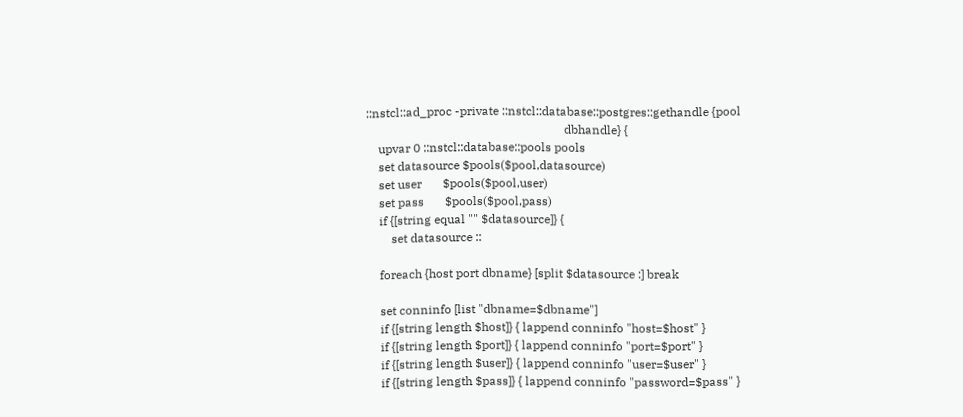::nstcl::ad_proc -private ::nstcl::database::postgres::gethandle {pool
                                                                  dbhandle} {
    upvar 0 ::nstcl::database::pools pools
    set datasource $pools($pool,datasource)
    set user       $pools($pool,user)
    set pass       $pools($pool,pass)
    if {[string equal "" $datasource]} {
        set datasource ::

    foreach {host port dbname} [split $datasource :] break

    set conninfo [list "dbname=$dbname"]
    if {[string length $host]} { lappend conninfo "host=$host" }
    if {[string length $port]} { lappend conninfo "port=$port" }
    if {[string length $user]} { lappend conninfo "user=$user" }
    if {[string length $pass]} { lappend conninfo "password=$pass" }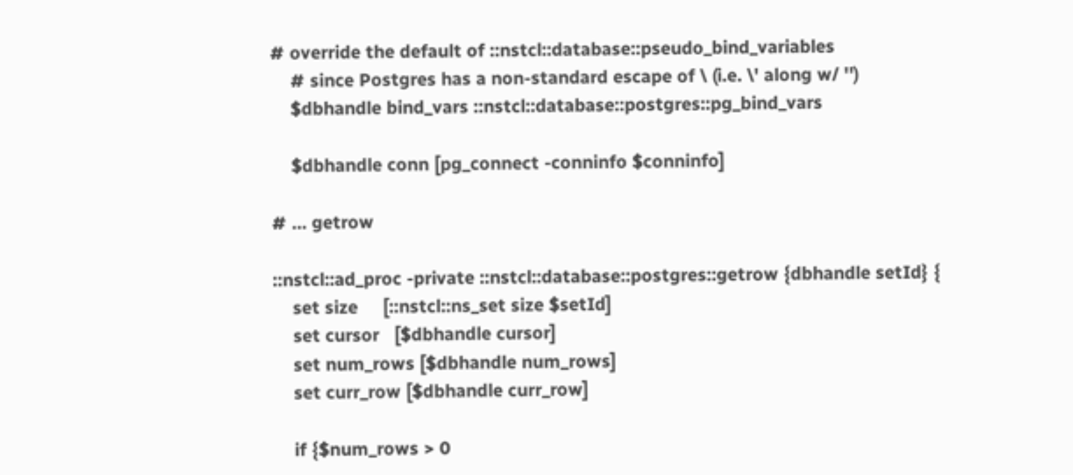# override the default of ::nstcl::database::pseudo_bind_variables
    # since Postgres has a non-standard escape of \ (i.e. \' along w/ '')
    $dbhandle bind_vars ::nstcl::database::postgres::pg_bind_vars

    $dbhandle conn [pg_connect -conninfo $conninfo]

# ... getrow

::nstcl::ad_proc -private ::nstcl::database::postgres::getrow {dbhandle setId} {
    set size     [::nstcl::ns_set size $setId]
    set cursor   [$dbhandle cursor]
    set num_rows [$dbhandle num_rows]
    set curr_row [$dbhandle curr_row]

    if {$num_rows > 0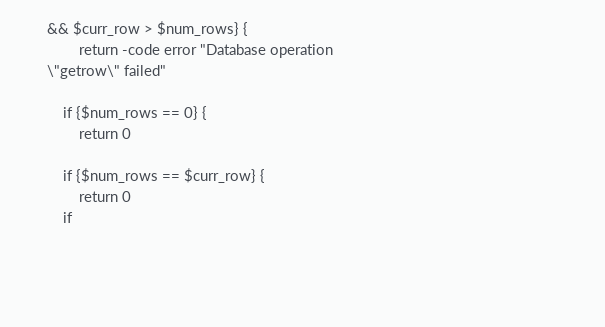&& $curr_row > $num_rows} {
        return -code error "Database operation \"getrow\" failed"

    if {$num_rows == 0} {
        return 0

    if {$num_rows == $curr_row} {
        return 0
    if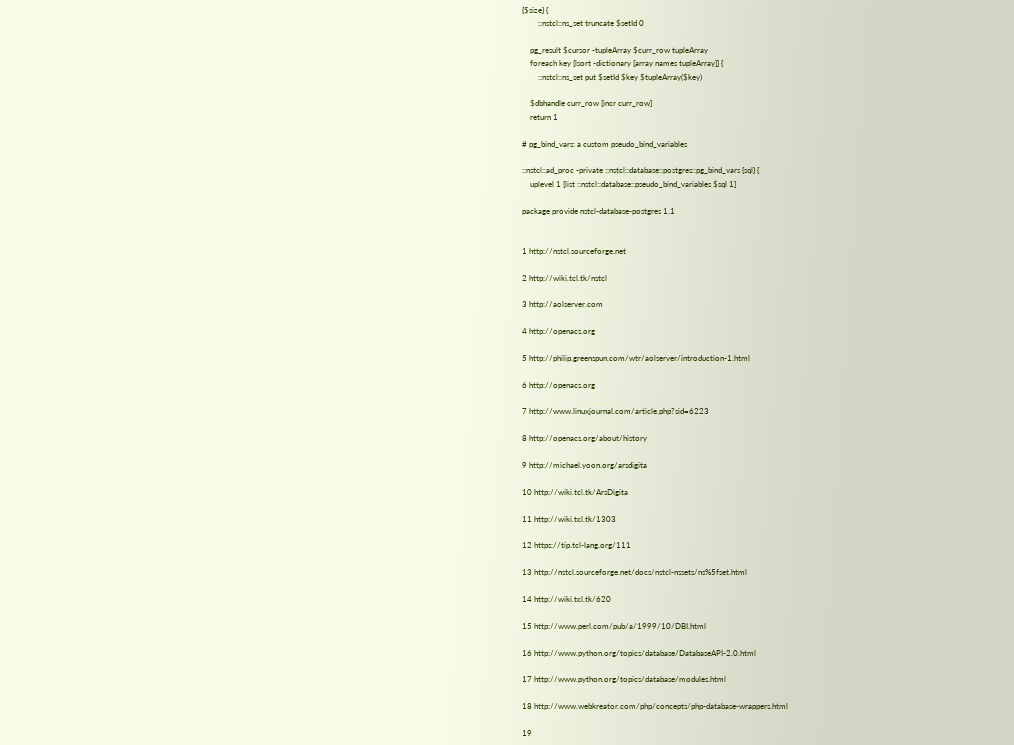{$size} {
        ::nstcl::ns_set truncate $setId 0

    pg_result $cursor -tupleArray $curr_row tupleArray
    foreach key [lsort -dictionary [array names tupleArray]] {
        ::nstcl::ns_set put $setId $key $tupleArray($key)

    $dbhandle curr_row [incr curr_row]
    return 1

# pg_bind_vars: a custom pseudo_bind_variables

::nstcl::ad_proc -private ::nstcl::database::postgres::pg_bind_vars {sql} {
    uplevel 1 [list ::nstcl::database::pseudo_bind_variables $sql 1]

package provide nstcl-database-postgres 1.1


1 http://nstcl.sourceforge.net

2 http://wiki.tcl.tk/nstcl

3 http://aolserver.com

4 http://openacs.org

5 http://philip.greenspun.com/wtr/aolserver/introduction-1.html

6 http://openacs.org

7 http://www.linuxjournal.com/article.php?sid=6223

8 http://openacs.org/about/history

9 http://michael.yoon.org/arsdigita

10 http://wiki.tcl.tk/ArsDigita

11 http://wiki.tcl.tk/1303

12 https://tip.tcl-lang.org/111

13 http://nstcl.sourceforge.net/docs/nstcl-nssets/ns%5fset.html

14 http://wiki.tcl.tk/620

15 http://www.perl.com/pub/a/1999/10/DBI.html

16 http://www.python.org/topics/database/DatabaseAPI-2.0.html

17 http://www.python.org/topics/database/modules.html

18 http://www.webkreator.com/php/concepts/php-database-wrappers.html

19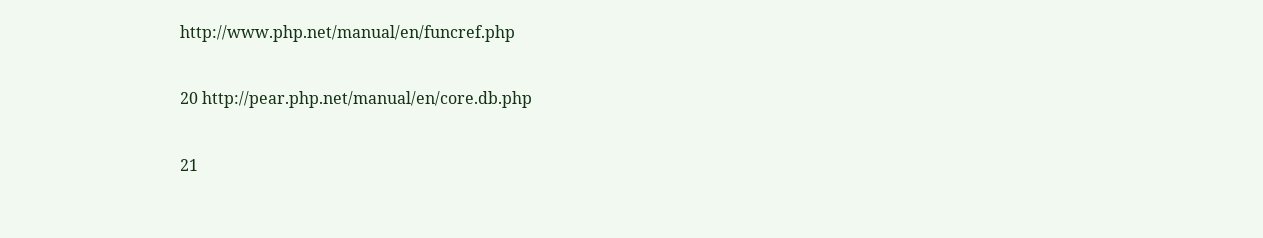http://www.php.net/manual/en/funcref.php

20 http://pear.php.net/manual/en/core.db.php

21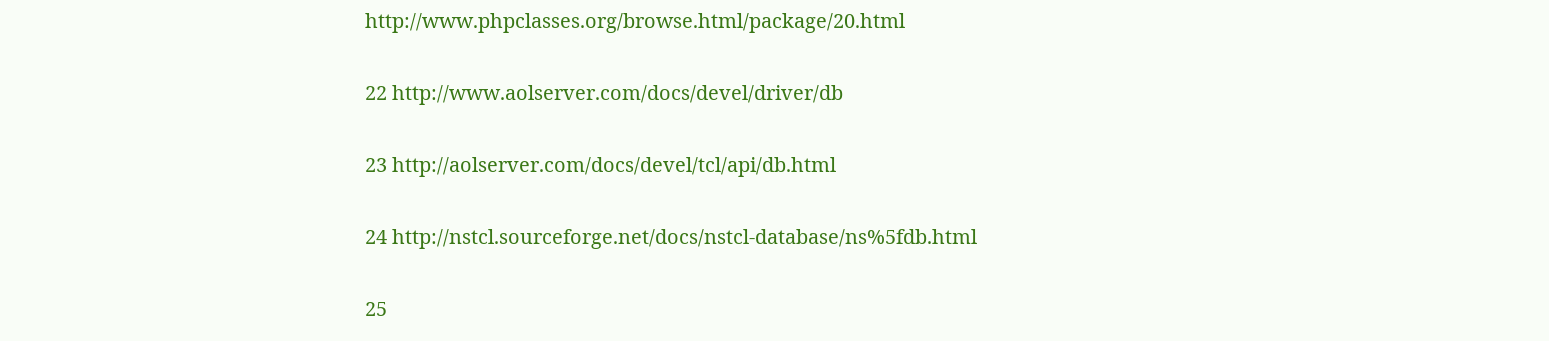http://www.phpclasses.org/browse.html/package/20.html

22 http://www.aolserver.com/docs/devel/driver/db

23 http://aolserver.com/docs/devel/tcl/api/db.html

24 http://nstcl.sourceforge.net/docs/nstcl-database/ns%5fdb.html

25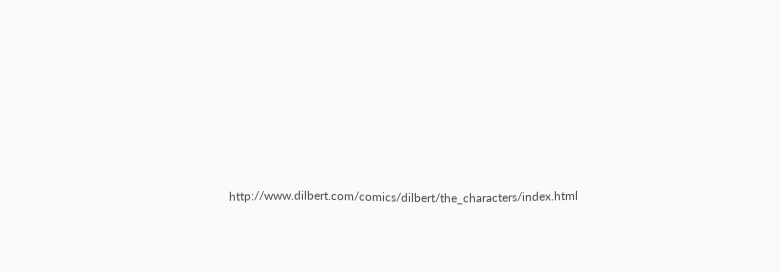http://www.dilbert.com/comics/dilbert/the_characters/index.html